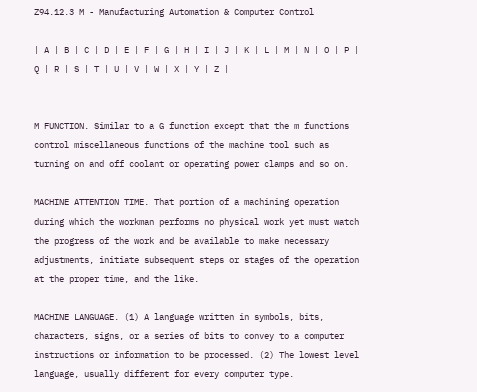Z94.12.3 M - Manufacturing Automation & Computer Control

| A | B | C | D | E | F | G | H | I | J | K | L | M | N | O | P | Q | R | S | T | U | V | W | X | Y | Z |


M FUNCTION. Similar to a G function except that the m functions control miscellaneous functions of the machine tool such as turning on and off coolant or operating power clamps and so on.

MACHINE ATTENTION TIME. That portion of a machining operation during which the workman performs no physical work yet must watch the progress of the work and be available to make necessary adjustments, initiate subsequent steps or stages of the operation at the proper time, and the like.

MACHINE LANGUAGE. (1) A language written in symbols, bits, characters, signs, or a series of bits to convey to a computer instructions or information to be processed. (2) The lowest level language, usually different for every computer type.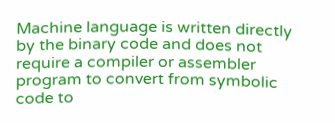Machine language is written directly by the binary code and does not require a compiler or assembler program to convert from symbolic code to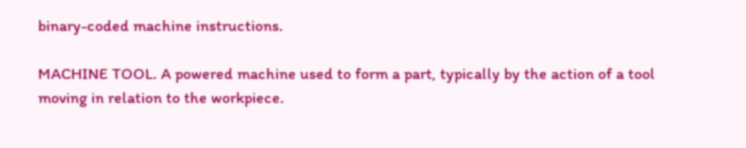binary-coded machine instructions.

MACHINE TOOL. A powered machine used to form a part, typically by the action of a tool moving in relation to the workpiece.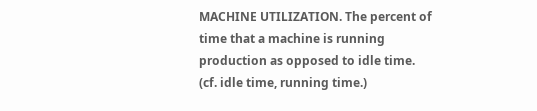MACHINE UTILIZATION. The percent of time that a machine is running production as opposed to idle time. (cf. idle time, running time.)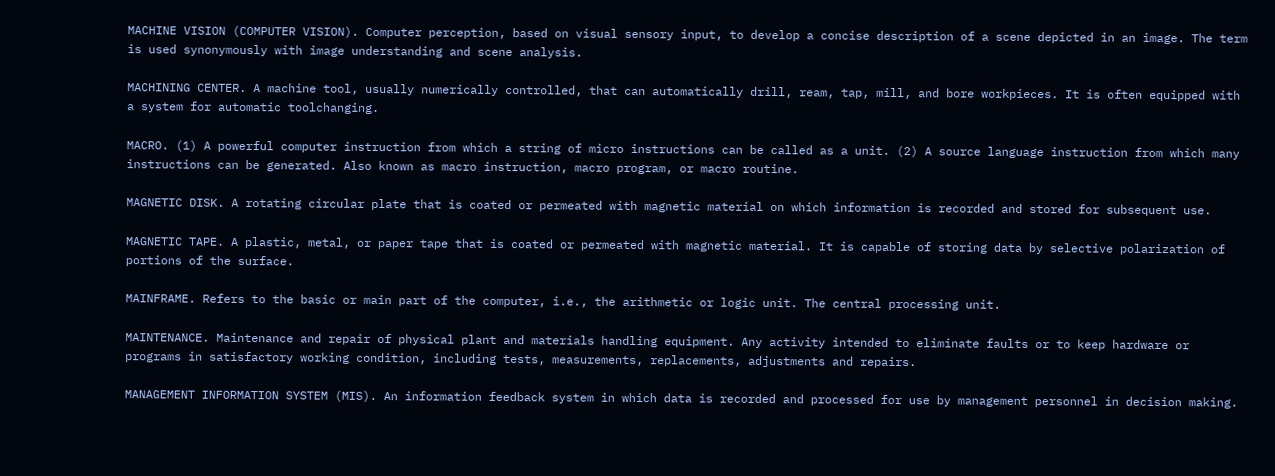MACHINE VISION (COMPUTER VISION). Computer perception, based on visual sensory input, to develop a concise description of a scene depicted in an image. The term is used synonymously with image understanding and scene analysis.

MACHINING CENTER. A machine tool, usually numerically controlled, that can automatically drill, ream, tap, mill, and bore workpieces. It is often equipped with a system for automatic toolchanging.

MACRO. (1) A powerful computer instruction from which a string of micro instructions can be called as a unit. (2) A source language instruction from which many instructions can be generated. Also known as macro instruction, macro program, or macro routine.

MAGNETIC DISK. A rotating circular plate that is coated or permeated with magnetic material on which information is recorded and stored for subsequent use.

MAGNETIC TAPE. A plastic, metal, or paper tape that is coated or permeated with magnetic material. It is capable of storing data by selective polarization of portions of the surface.

MAINFRAME. Refers to the basic or main part of the computer, i.e., the arithmetic or logic unit. The central processing unit.

MAINTENANCE. Maintenance and repair of physical plant and materials handling equipment. Any activity intended to eliminate faults or to keep hardware or programs in satisfactory working condition, including tests, measurements, replacements, adjustments and repairs.

MANAGEMENT INFORMATION SYSTEM (MIS). An information feedback system in which data is recorded and processed for use by management personnel in decision making.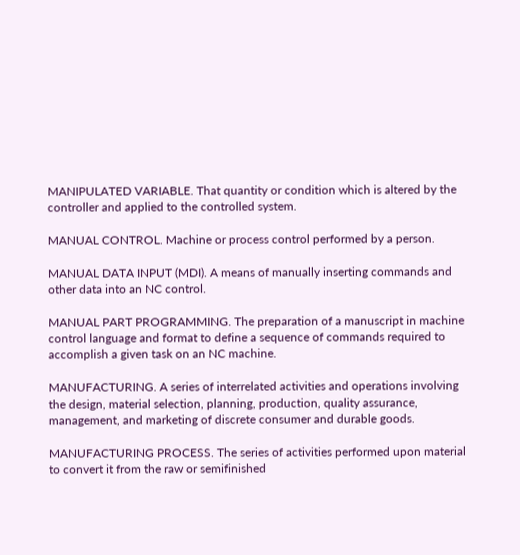MANIPULATED VARIABLE. That quantity or condition which is altered by the controller and applied to the controlled system.

MANUAL CONTROL. Machine or process control performed by a person.

MANUAL DATA INPUT (MDI). A means of manually inserting commands and other data into an NC control.

MANUAL PART PROGRAMMING. The preparation of a manuscript in machine control language and format to define a sequence of commands required to accomplish a given task on an NC machine.

MANUFACTURING. A series of interrelated activities and operations involving the design, material selection, planning, production, quality assurance, management, and marketing of discrete consumer and durable goods.

MANUFACTURING PROCESS. The series of activities performed upon material to convert it from the raw or semifinished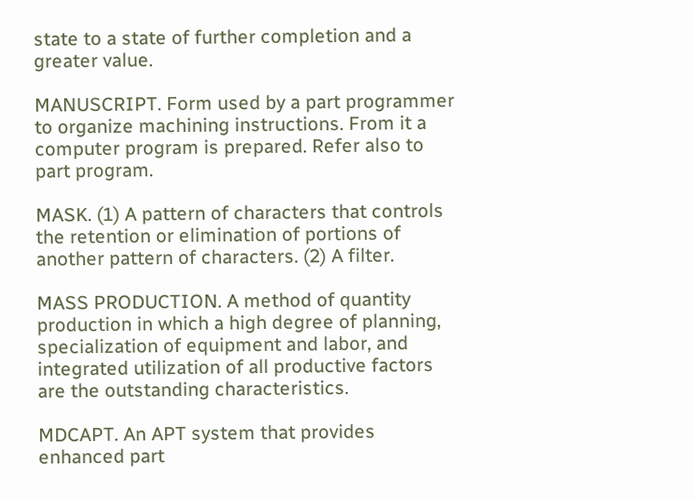state to a state of further completion and a greater value.

MANUSCRIPT. Form used by a part programmer to organize machining instructions. From it a computer program is prepared. Refer also to part program.

MASK. (1) A pattern of characters that controls the retention or elimination of portions of another pattern of characters. (2) A filter.

MASS PRODUCTION. A method of quantity production in which a high degree of planning, specialization of equipment and labor, and integrated utilization of all productive factors are the outstanding characteristics.

MDCAPT. An APT system that provides enhanced part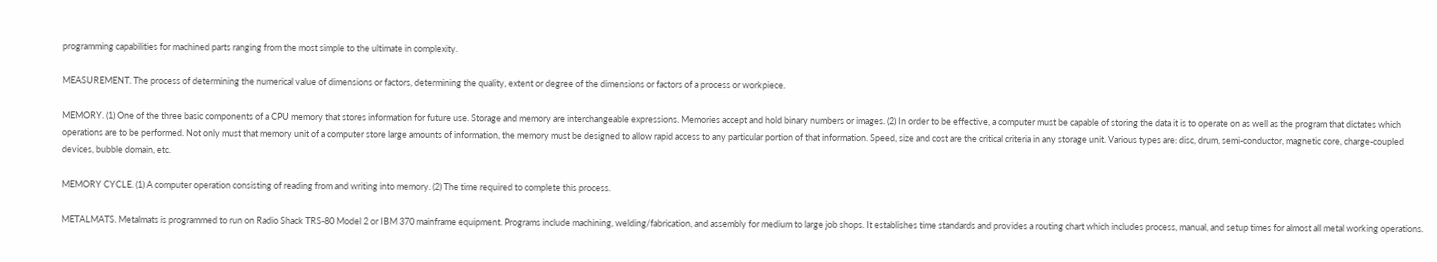programming capabilities for machined parts ranging from the most simple to the ultimate in complexity.

MEASUREMENT. The process of determining the numerical value of dimensions or factors, determining the quality, extent or degree of the dimensions or factors of a process or workpiece.

MEMORY. (1) One of the three basic components of a CPU memory that stores information for future use. Storage and memory are interchangeable expressions. Memories accept and hold binary numbers or images. (2) In order to be effective, a computer must be capable of storing the data it is to operate on as well as the program that dictates which operations are to be performed. Not only must that memory unit of a computer store large amounts of information, the memory must be designed to allow rapid access to any particular portion of that information. Speed, size and cost are the critical criteria in any storage unit. Various types are: disc, drum, semi-conductor, magnetic core, charge-coupled devices, bubble domain, etc.

MEMORY CYCLE. (1) A computer operation consisting of reading from and writing into memory. (2) The time required to complete this process.

METALMATS. Metalmats is programmed to run on Radio Shack TRS-80 Model 2 or IBM 370 mainframe equipment. Programs include machining, welding/fabrication, and assembly for medium to large job shops. It establishes time standards and provides a routing chart which includes process, manual, and setup times for almost all metal working operations.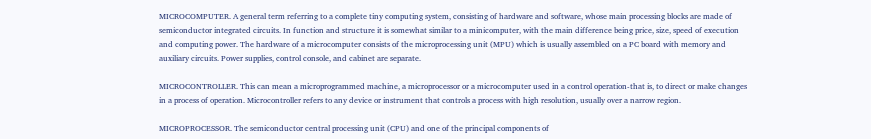MICROCOMPUTER. A general term referring to a complete tiny computing system, consisting of hardware and software, whose main processing blocks are made of semiconductor integrated circuits. In function and structure it is somewhat similar to a minicomputer, with the main difference being price, size, speed of execution and computing power. The hardware of a microcomputer consists of the microprocessing unit (MPU) which is usually assembled on a PC board with memory and auxiliary circuits. Power supplies, control console, and cabinet are separate.

MICROCONTROLLER. This can mean a microprogrammed machine, a microprocessor or a microcomputer used in a control operation-that is, to direct or make changes in a process of operation. Microcontroller refers to any device or instrument that controls a process with high resolution, usually over a narrow region.

MICROPROCESSOR. The semiconductor central processing unit (CPU) and one of the principal components of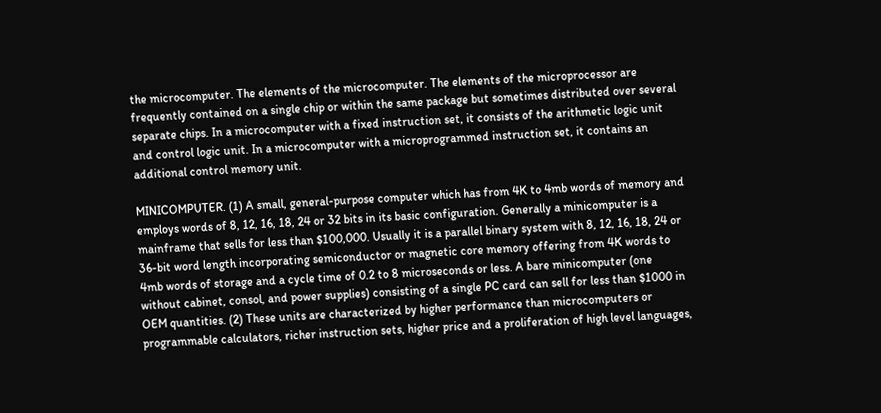the microcomputer. The elements of the microcomputer. The elements of the microprocessor are frequently contained on a single chip or within the same package but sometimes distributed over several separate chips. In a microcomputer with a fixed instruction set, it consists of the arithmetic logic unit and control logic unit. In a microcomputer with a microprogrammed instruction set, it contains an additional control memory unit.

MINICOMPUTER. (1) A small, general-purpose computer which has from 4K to 4mb words of memory and employs words of 8, 12, 16, 18, 24 or 32 bits in its basic configuration. Generally a minicomputer is a mainframe that sells for less than $100,000. Usually it is a parallel binary system with 8, 12, 16, 18, 24 or 36-bit word length incorporating semiconductor or magnetic core memory offering from 4K words to 4mb words of storage and a cycle time of 0.2 to 8 microseconds or less. A bare minicomputer (one without cabinet, consol, and power supplies) consisting of a single PC card can sell for less than $1000 in OEM quantities. (2) These units are characterized by higher performance than microcomputers or programmable calculators, richer instruction sets, higher price and a proliferation of high level languages,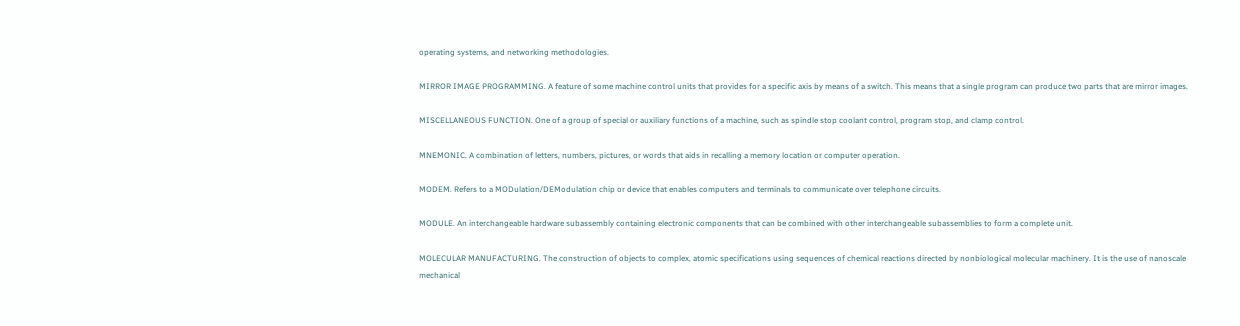operating systems, and networking methodologies.

MIRROR IMAGE PROGRAMMING. A feature of some machine control units that provides for a specific axis by means of a switch. This means that a single program can produce two parts that are mirror images.

MISCELLANEOUS FUNCTION. One of a group of special or auxiliary functions of a machine, such as spindle stop coolant control, program stop, and clamp control.

MNEMONIC. A combination of letters, numbers, pictures, or words that aids in recalling a memory location or computer operation.

MODEM. Refers to a MODulation/DEModulation chip or device that enables computers and terminals to communicate over telephone circuits.

MODULE. An interchangeable hardware subassembly containing electronic components that can be combined with other interchangeable subassemblies to form a complete unit.

MOLECULAR MANUFACTURING. The construction of objects to complex, atomic specifications using sequences of chemical reactions directed by nonbiological molecular machinery. It is the use of nanoscale mechanical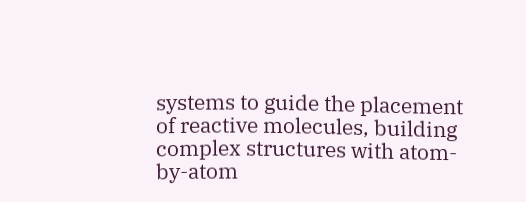systems to guide the placement of reactive molecules, building complex structures with atom-by-atom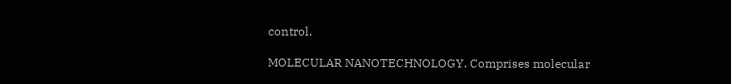control.

MOLECULAR NANOTECHNOLOGY. Comprises molecular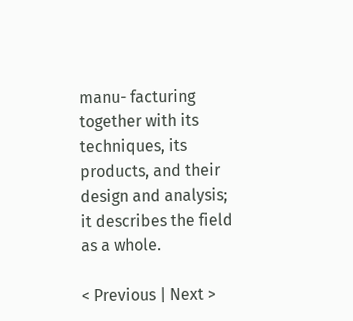manu- facturing together with its techniques, its products, and their design and analysis; it describes the field as a whole.

< Previous | Next >